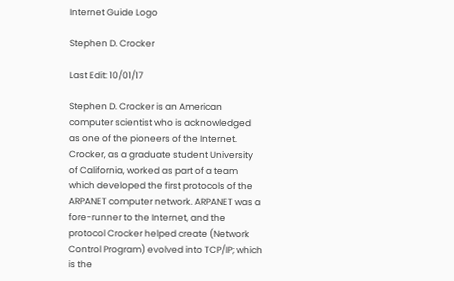Internet Guide Logo

Stephen D. Crocker

Last Edit: 10/01/17

Stephen D. Crocker is an American computer scientist who is acknowledged as one of the pioneers of the Internet. Crocker, as a graduate student University of California, worked as part of a team which developed the first protocols of the ARPANET computer network. ARPANET was a fore-runner to the Internet, and the protocol Crocker helped create (Network Control Program) evolved into TCP/IP; which is the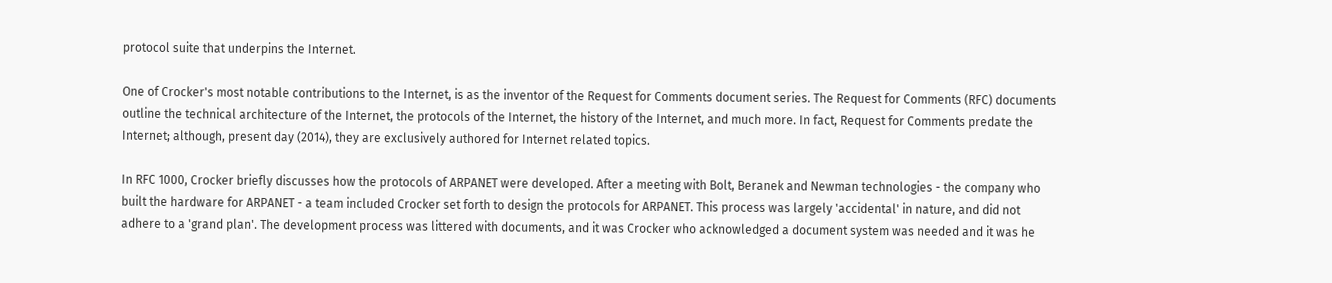protocol suite that underpins the Internet.

One of Crocker's most notable contributions to the Internet, is as the inventor of the Request for Comments document series. The Request for Comments (RFC) documents outline the technical architecture of the Internet, the protocols of the Internet, the history of the Internet, and much more. In fact, Request for Comments predate the Internet; although, present day (2014), they are exclusively authored for Internet related topics.

In RFC 1000, Crocker briefly discusses how the protocols of ARPANET were developed. After a meeting with Bolt, Beranek and Newman technologies - the company who built the hardware for ARPANET - a team included Crocker set forth to design the protocols for ARPANET. This process was largely 'accidental' in nature, and did not adhere to a 'grand plan'. The development process was littered with documents, and it was Crocker who acknowledged a document system was needed and it was he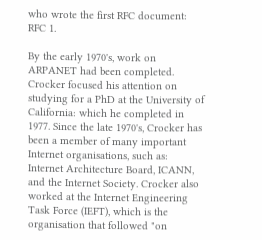who wrote the first RFC document: RFC 1.

By the early 1970's, work on ARPANET had been completed. Crocker focused his attention on studying for a PhD at the University of California: which he completed in 1977. Since the late 1970's, Crocker has been a member of many important Internet organisations, such as: Internet Architecture Board, ICANN, and the Internet Society. Crocker also worked at the Internet Engineering Task Force (IEFT), which is the organisation that followed "on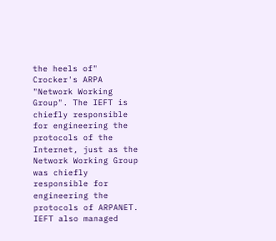the heels of" Crocker's ARPA "Network Working Group". The IEFT is chiefly responsible for engineering the protocols of the Internet, just as the Network Working Group was chiefly responsible for engineering the protocols of ARPANET. IEFT also managed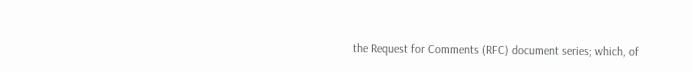the Request for Comments (RFC) document series; which, of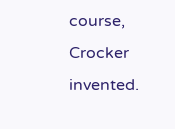course, Crocker invented.